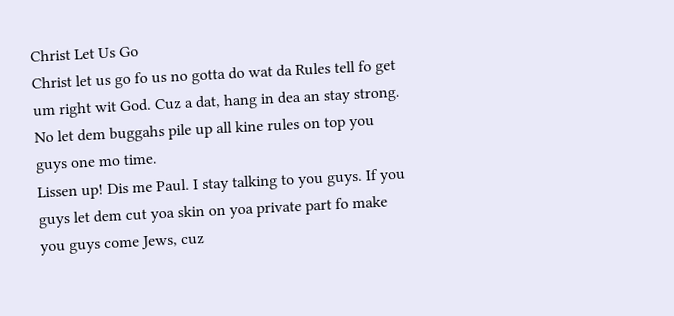Christ Let Us Go
Christ let us go fo us no gotta do wat da Rules tell fo get um right wit God. Cuz a dat, hang in dea an stay strong. No let dem buggahs pile up all kine rules on top you guys one mo time.
Lissen up! Dis me Paul. I stay talking to you guys. If you guys let dem cut yoa skin on yoa private part fo make you guys come Jews, cuz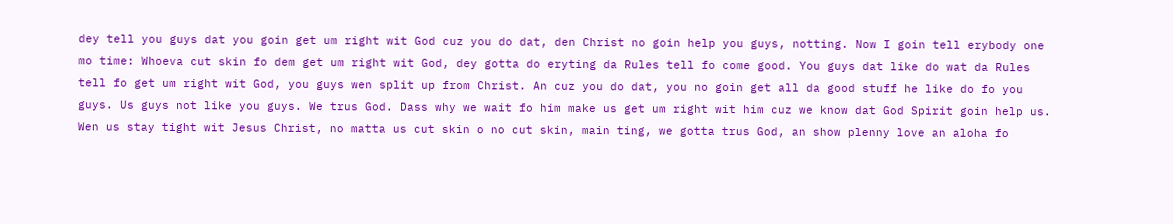dey tell you guys dat you goin get um right wit God cuz you do dat, den Christ no goin help you guys, notting. Now I goin tell erybody one mo time: Whoeva cut skin fo dem get um right wit God, dey gotta do eryting da Rules tell fo come good. You guys dat like do wat da Rules tell fo get um right wit God, you guys wen split up from Christ. An cuz you do dat, you no goin get all da good stuff he like do fo you guys. Us guys not like you guys. We trus God. Dass why we wait fo him make us get um right wit him cuz we know dat God Spirit goin help us. Wen us stay tight wit Jesus Christ, no matta us cut skin o no cut skin, main ting, we gotta trus God, an show plenny love an aloha fo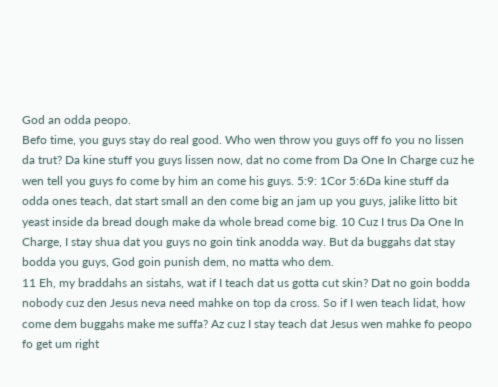God an odda peopo.
Befo time, you guys stay do real good. Who wen throw you guys off fo you no lissen da trut? Da kine stuff you guys lissen now, dat no come from Da One In Charge cuz he wen tell you guys fo come by him an come his guys. 5:9: 1Cor 5:6Da kine stuff da odda ones teach, dat start small an den come big an jam up you guys, jalike litto bit yeast inside da bread dough make da whole bread come big. 10 Cuz I trus Da One In Charge, I stay shua dat you guys no goin tink anodda way. But da buggahs dat stay bodda you guys, God goin punish dem, no matta who dem.
11 Eh, my braddahs an sistahs, wat if I teach dat us gotta cut skin? Dat no goin bodda nobody cuz den Jesus neva need mahke on top da cross. So if I wen teach lidat, how come dem buggahs make me suffa? Az cuz I stay teach dat Jesus wen mahke fo peopo fo get um right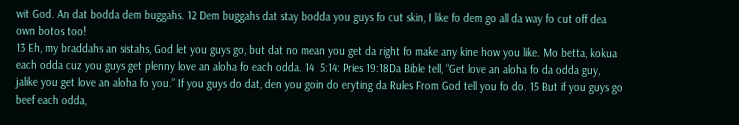wit God. An dat bodda dem buggahs. 12 Dem buggahs dat stay bodda you guys fo cut skin, I like fo dem go all da way fo cut off dea own botos too!
13 Eh, my braddahs an sistahs, God let you guys go, but dat no mean you get da right fo make any kine how you like. Mo betta, kokua each odda cuz you guys get plenny love an aloha fo each odda. 14  5:14: Pries 19:18Da Bible tell, “Get love an aloha fo da odda guy, jalike you get love an aloha fo you.” If you guys do dat, den you goin do eryting da Rules From God tell you fo do. 15 But if you guys go beef each odda,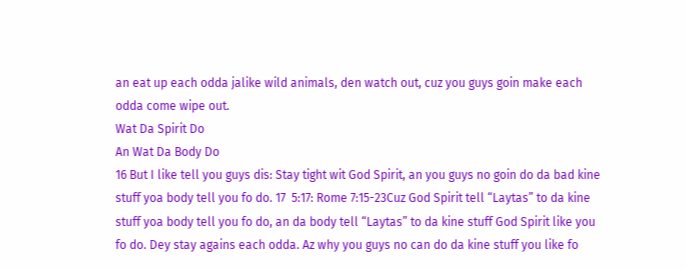an eat up each odda jalike wild animals, den watch out, cuz you guys goin make each odda come wipe out.
Wat Da Spirit Do
An Wat Da Body Do
16 But I like tell you guys dis: Stay tight wit God Spirit, an you guys no goin do da bad kine stuff yoa body tell you fo do. 17  5:17: Rome 7:15-23Cuz God Spirit tell “Laytas” to da kine stuff yoa body tell you fo do, an da body tell “Laytas” to da kine stuff God Spirit like you fo do. Dey stay agains each odda. Az why you guys no can do da kine stuff you like fo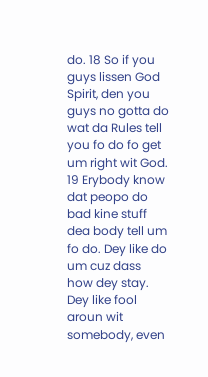do. 18 So if you guys lissen God Spirit, den you guys no gotta do wat da Rules tell you fo do fo get um right wit God. 19 Erybody know dat peopo do bad kine stuff dea body tell um fo do. Dey like do um cuz dass how dey stay. Dey like fool aroun wit somebody, even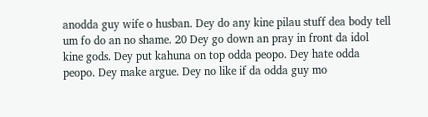anodda guy wife o husban. Dey do any kine pilau stuff dea body tell um fo do an no shame. 20 Dey go down an pray in front da idol kine gods. Dey put kahuna on top odda peopo. Dey hate odda peopo. Dey make argue. Dey no like if da odda guy mo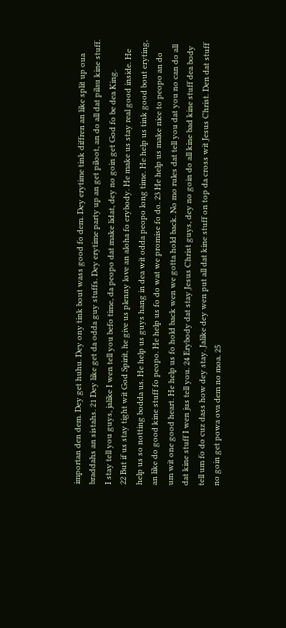importan den dem. Dey get huhu. Dey ony tink bout wass good fo dem. Dey erytime tink diffren an like split up oua braddahs an sistahs. 21 Dey like get da odda guy stuffs. Dey erytime party up an get piloot, an do all dat pilau kine stuff. I stay tell you guys, jalike I wen tell you befo time, da peopo dat make lidat, dey no goin get God fo be dea King.
22 But if us stay tight wit God Spirit, he give us plenny love an aloha fo erybody. He make us stay real good inside. He help us so notting bodda us. He help us guys hang in dea wit odda peopo long time. He help us tink good bout eryting, an like do good kine stuff fo peopo. He help us fo do wat we promise fo do. 23 He help us make nice to peopo an do um wit one good heart. He help us fo hold back wen we gotta hold back. No mo rules dat tell you dat you no can do all dat kine stuff I wen jus tell you. 24 Erybody dat stay Jesus Christ guys, dey no goin do all kine bad kine stuff dea body tell um fo do cuz dass how dey stay. Jalike dey wen put all dat kine stuff on top da cross wit Jesus Christ. Den dat stuff no goin get powa ova dem no moa. 25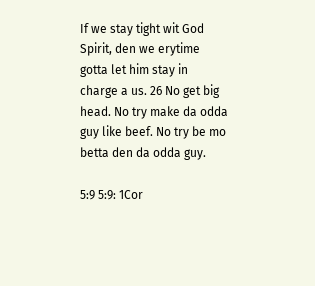If we stay tight wit God Spirit, den we erytime gotta let him stay in charge a us. 26 No get big head. No try make da odda guy like beef. No try be mo betta den da odda guy.

5:9 5:9: 1Cor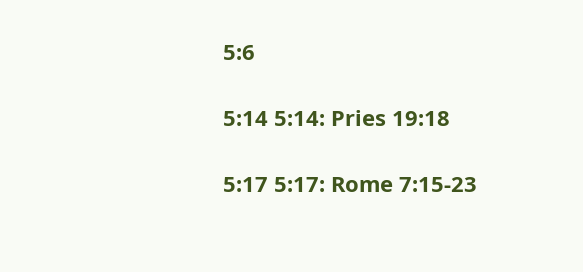5:6

5:14 5:14: Pries 19:18

5:17 5:17: Rome 7:15-23